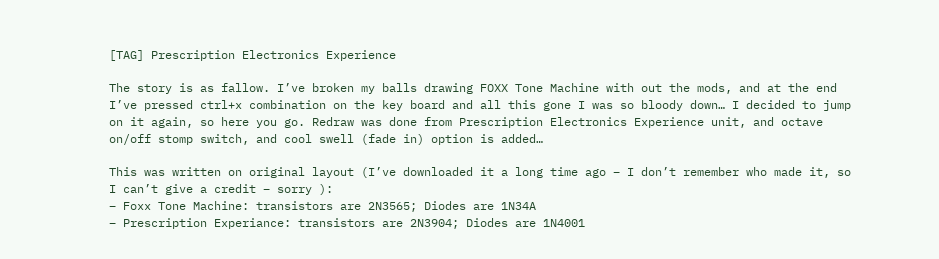[TAG] Prescription Electronics Experience

The story is as fallow. I’ve broken my balls drawing FOXX Tone Machine with out the mods, and at the end I’ve pressed ctrl+x combination on the key board and all this gone I was so bloody down… I decided to jump on it again, so here you go. Redraw was done from Prescription Electronics Experience unit, and octave on/off stomp switch, and cool swell (fade in) option is added…

This was written on original layout (I’ve downloaded it a long time ago – I don’t remember who made it, so I can’t give a credit – sorry ):
– Foxx Tone Machine: transistors are 2N3565; Diodes are 1N34A
– Prescription Experiance: transistors are 2N3904; Diodes are 1N4001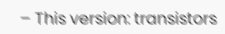– This version: transistors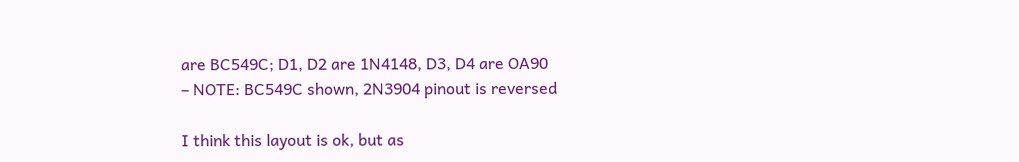are BC549C; D1, D2 are 1N4148, D3, D4 are OA90
– NOTE: BC549C shown, 2N3904 pinout is reversed

I think this layout is ok, but as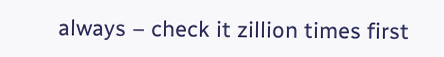always – check it zillion times first